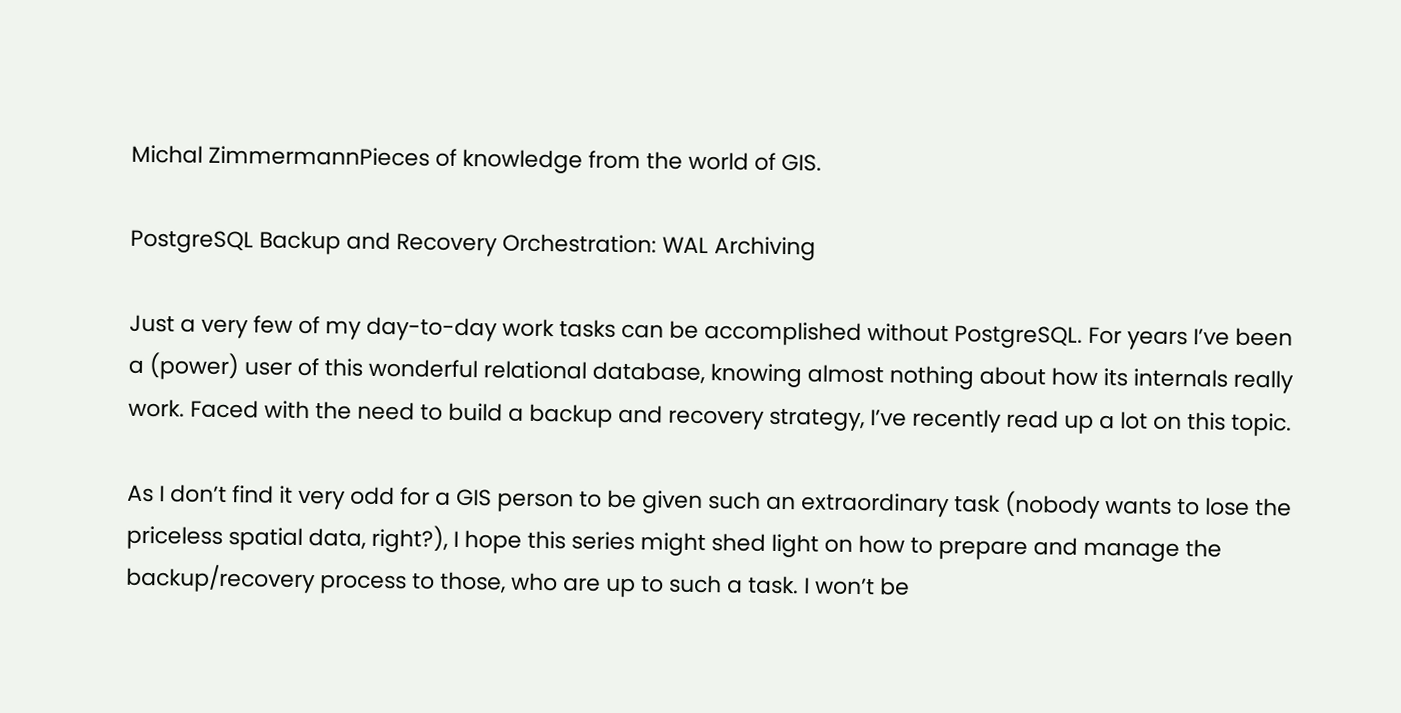Michal ZimmermannPieces of knowledge from the world of GIS.

PostgreSQL Backup and Recovery Orchestration: WAL Archiving

Just a very few of my day-to-day work tasks can be accomplished without PostgreSQL. For years I’ve been a (power) user of this wonderful relational database, knowing almost nothing about how its internals really work. Faced with the need to build a backup and recovery strategy, I’ve recently read up a lot on this topic.

As I don’t find it very odd for a GIS person to be given such an extraordinary task (nobody wants to lose the priceless spatial data, right?), I hope this series might shed light on how to prepare and manage the backup/recovery process to those, who are up to such a task. I won’t be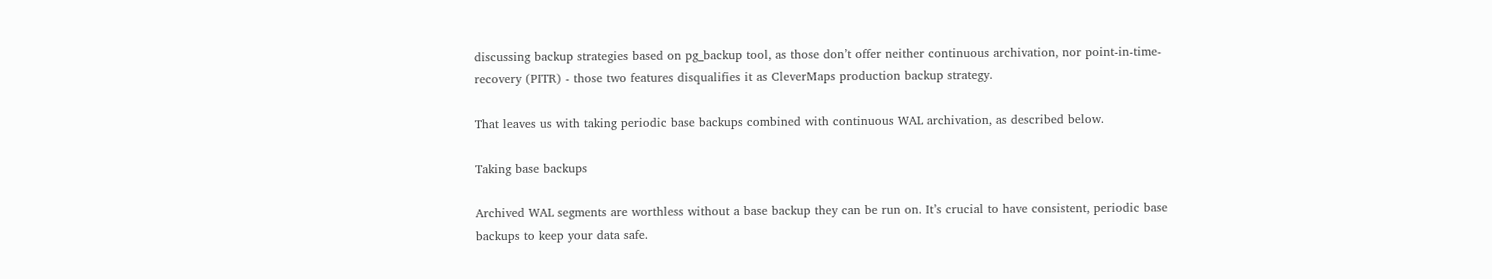discussing backup strategies based on pg_backup tool, as those don’t offer neither continuous archivation, nor point-in-time-recovery (PITR) - those two features disqualifies it as CleverMaps production backup strategy.

That leaves us with taking periodic base backups combined with continuous WAL archivation, as described below.

Taking base backups

Archived WAL segments are worthless without a base backup they can be run on. It’s crucial to have consistent, periodic base backups to keep your data safe.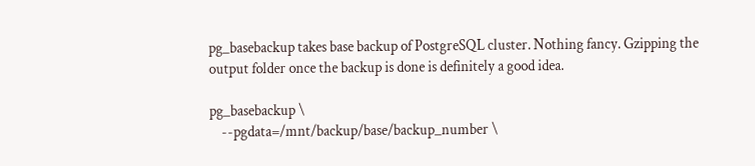pg_basebackup takes base backup of PostgreSQL cluster. Nothing fancy. Gzipping the output folder once the backup is done is definitely a good idea.

pg_basebackup \
    --pgdata=/mnt/backup/base/backup_number \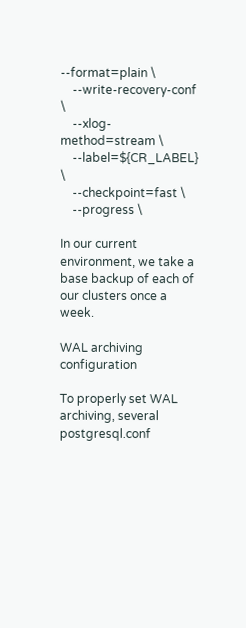--format=plain \
    --write-recovery-conf \
    --xlog-method=stream \
    --label=${CR_LABEL} \
    --checkpoint=fast \
    --progress \

In our current environment, we take a base backup of each of our clusters once a week.

WAL archiving configuration

To properly set WAL archiving, several postgresql.conf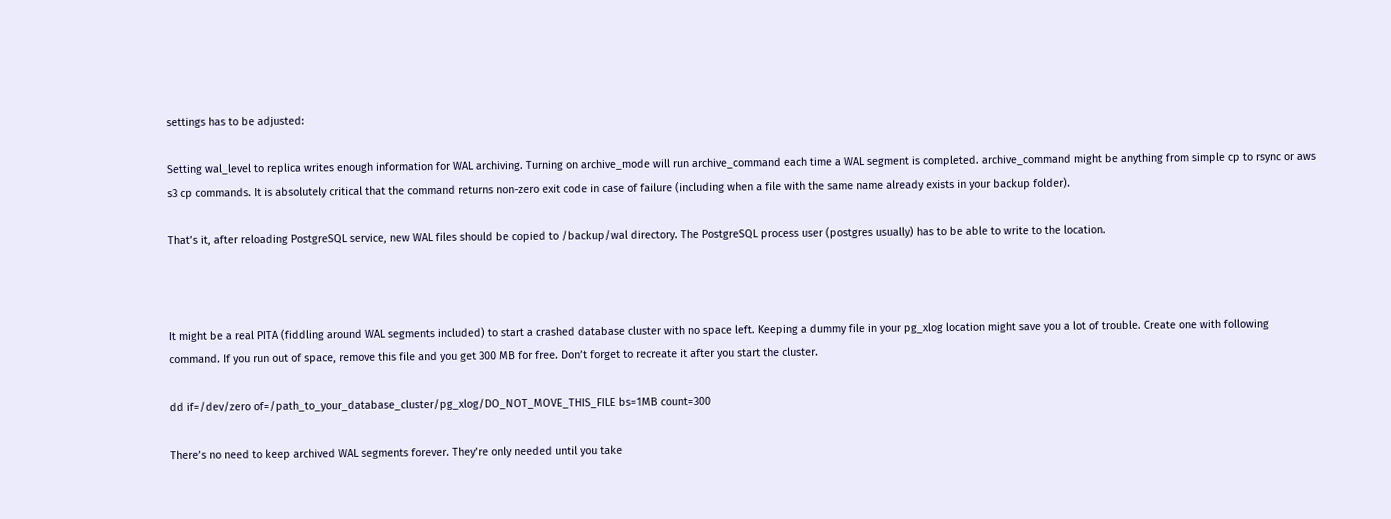settings has to be adjusted:

Setting wal_level to replica writes enough information for WAL archiving. Turning on archive_mode will run archive_command each time a WAL segment is completed. archive_command might be anything from simple cp to rsync or aws s3 cp commands. It is absolutely critical that the command returns non-zero exit code in case of failure (including when a file with the same name already exists in your backup folder).

That’s it, after reloading PostgreSQL service, new WAL files should be copied to /backup/wal directory. The PostgreSQL process user (postgres usually) has to be able to write to the location.



It might be a real PITA (fiddling around WAL segments included) to start a crashed database cluster with no space left. Keeping a dummy file in your pg_xlog location might save you a lot of trouble. Create one with following command. If you run out of space, remove this file and you get 300 MB for free. Don’t forget to recreate it after you start the cluster.

dd if=/dev/zero of=/path_to_your_database_cluster/pg_xlog/DO_NOT_MOVE_THIS_FILE bs=1MB count=300

There’s no need to keep archived WAL segments forever. They’re only needed until you take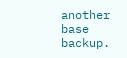another base backup.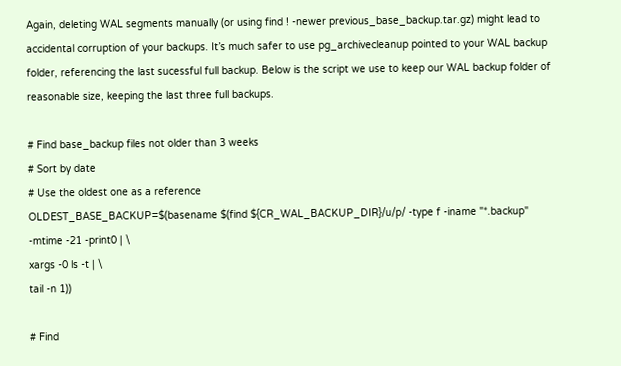Again, deleting WAL segments manually (or using find ! -newer previous_base_backup.tar.gz) might lead to accidental corruption of your backups. It’s much safer to use pg_archivecleanup pointed to your WAL backup folder, referencing the last sucessful full backup. Below is the script we use to keep our WAL backup folder of reasonable size, keeping the last three full backups.

# Find base_backup files not older than 3 weeks
# Sort by date
# Use the oldest one as a reference
OLDEST_BASE_BACKUP=$(basename $(find ${CR_WAL_BACKUP_DIR}/u/p/ -type f -iname "*.backup" -mtime -21 -print0 | \
xargs -0 ls -t | \
tail -n 1))

# Find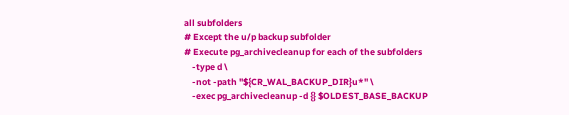all subfolders
# Except the u/p backup subfolder
# Execute pg_archivecleanup for each of the subfolders
    -type d \
    -not -path "${CR_WAL_BACKUP_DIR}u*" \
    -exec pg_archivecleanup -d {} $OLDEST_BASE_BACKUP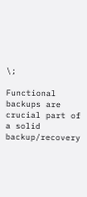\;

Functional backups are crucial part of a solid backup/recovery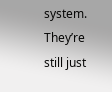system. They’re still just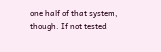one half of that system, though. If not tested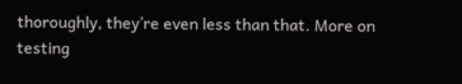thoroughly, they’re even less than that. More on testing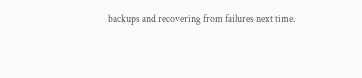backups and recovering from failures next time.